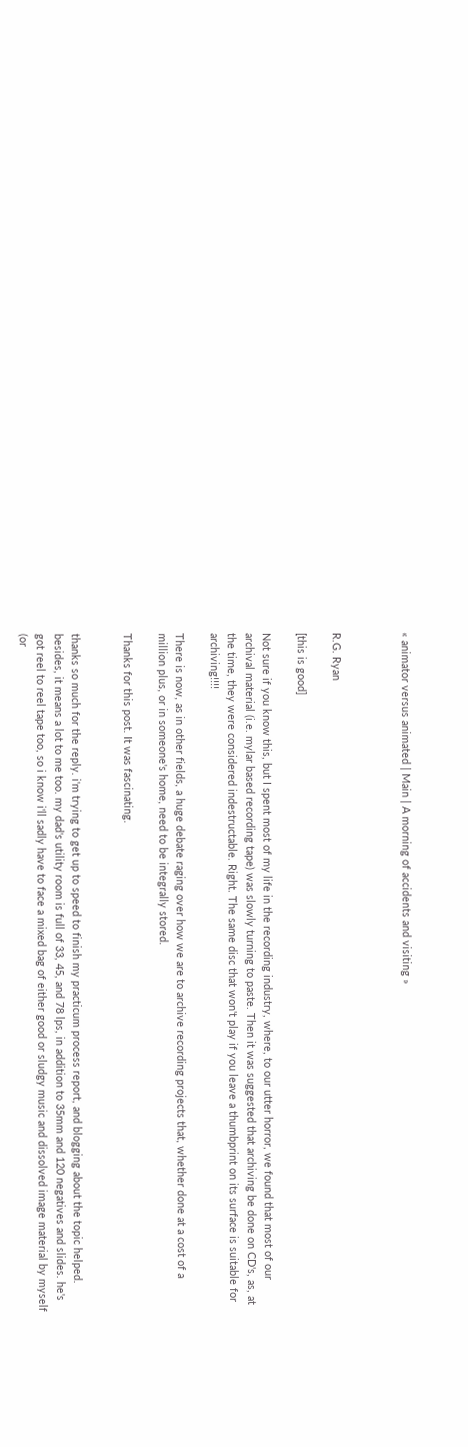« animator versus animated | Main | A morning of accidents and visiting »



R.G. Ryan

[this is good]

Not sure if you know this, but I spent most of my life in the recording industry, where, to our utter horror, we found that most of our archival material (i.e. mylar based recording tape) was slowly turning to paste. Then it was suggested that archiving be done on CD's, as, at the time, they were considered indestructable. Right. The same disc that won't play if you leave a thumbprint on its surface is suitable for archiving!!!!

There is now, as in other fields, a huge debate raging over how we are to archive recording projects that, whether done at a cost of a million plus, or in someone's home, need to be integrally stored.

Thanks for this post. It was fascinating.


thanks so much for the reply. i'm trying to get up to speed to finish my practicum process report, and blogging about the topic helped. besides, it means a lot to me too. my dad's utility room is full of 33, 45, and 78 lps, in addition to 35mm and 120 negatives and slides. he's got reel to reel tape too, so i know i'll sadly have to face a mixed bag of either good or sludgy music and dissolved image material by myself (or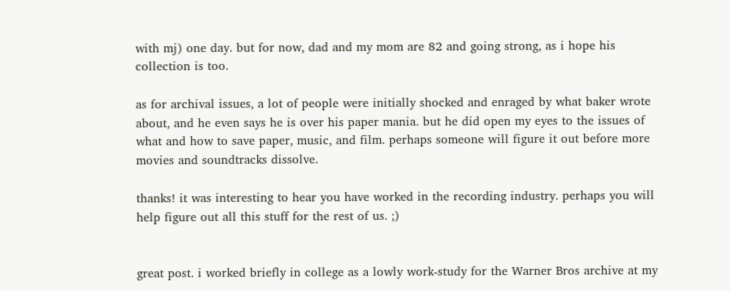with mj) one day. but for now, dad and my mom are 82 and going strong, as i hope his collection is too.

as for archival issues, a lot of people were initially shocked and enraged by what baker wrote about, and he even says he is over his paper mania. but he did open my eyes to the issues of what and how to save paper, music, and film. perhaps someone will figure it out before more movies and soundtracks dissolve.

thanks! it was interesting to hear you have worked in the recording industry. perhaps you will help figure out all this stuff for the rest of us. ;)


great post. i worked briefly in college as a lowly work-study for the Warner Bros archive at my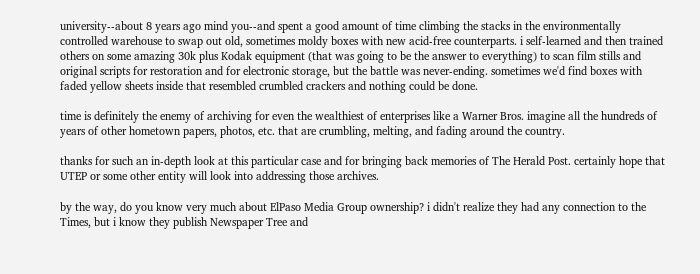university--about 8 years ago mind you--and spent a good amount of time climbing the stacks in the environmentally controlled warehouse to swap out old, sometimes moldy boxes with new acid-free counterparts. i self-learned and then trained others on some amazing 30k plus Kodak equipment (that was going to be the answer to everything) to scan film stills and original scripts for restoration and for electronic storage, but the battle was never-ending. sometimes we'd find boxes with faded yellow sheets inside that resembled crumbled crackers and nothing could be done.

time is definitely the enemy of archiving for even the wealthiest of enterprises like a Warner Bros. imagine all the hundreds of years of other hometown papers, photos, etc. that are crumbling, melting, and fading around the country.

thanks for such an in-depth look at this particular case and for bringing back memories of The Herald Post. certainly hope that UTEP or some other entity will look into addressing those archives.

by the way, do you know very much about ElPaso Media Group ownership? i didn't realize they had any connection to the Times, but i know they publish Newspaper Tree and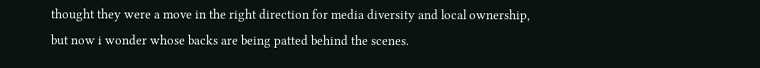thought they were a move in the right direction for media diversity and local ownership, but now i wonder whose backs are being patted behind the scenes.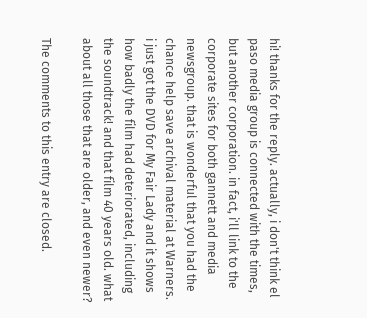hi! thanks for the reply. actually, i don't think el paso media group is connected with the times, but another corporation. in fact, i'll link to the corporate sites for both gannett and media newsgroup. that is wonderful that you had the chance help save archival material at Warners. i just got the DVD for My Fair Lady and it shows how badly the film had deteriorated, including the soundtrack! and that film 40 years old. what about all those that are older, and even newer?

The comments to this entry are closed.